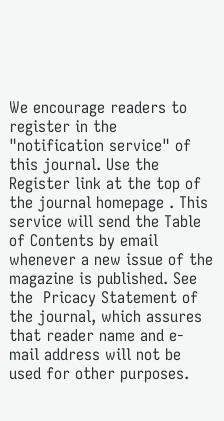We encourage readers to register in the "notification service" of this journal. Use the Register link at the top of the journal homepage . This service will send the Table of Contents by email whenever a new issue of the magazine is published. See the  Pricacy Statement of the journal, which assures that reader name and e-mail address will not be used for other purposes.